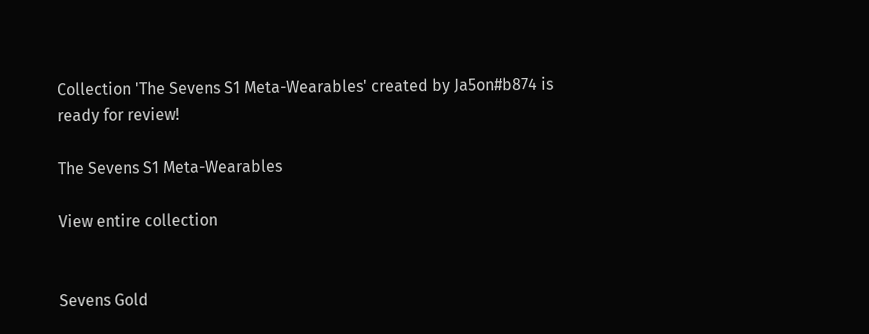Collection 'The Sevens S1 Meta-Wearables' created by Ja5on#b874 is ready for review!

The Sevens S1 Meta-Wearables

View entire collection


Sevens Gold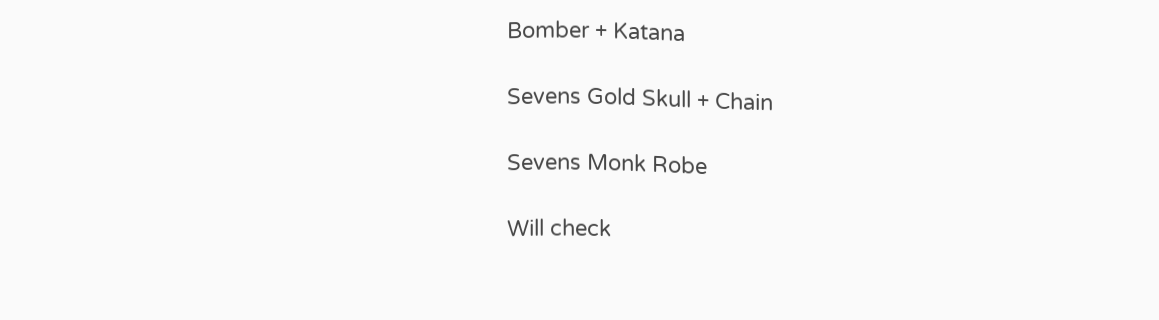Bomber + Katana

Sevens Gold Skull + Chain

Sevens Monk Robe

Will check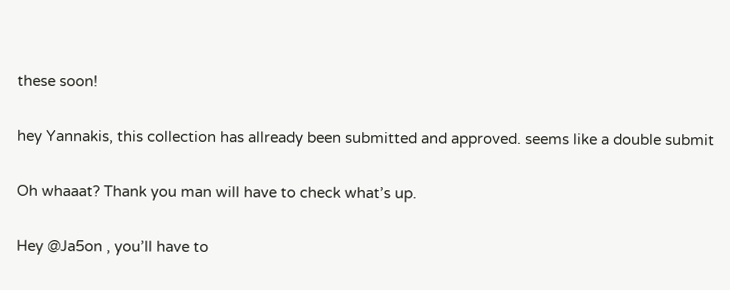these soon!

hey Yannakis, this collection has allready been submitted and approved. seems like a double submit

Oh whaaat? Thank you man will have to check what’s up.

Hey @Ja5on , you’ll have to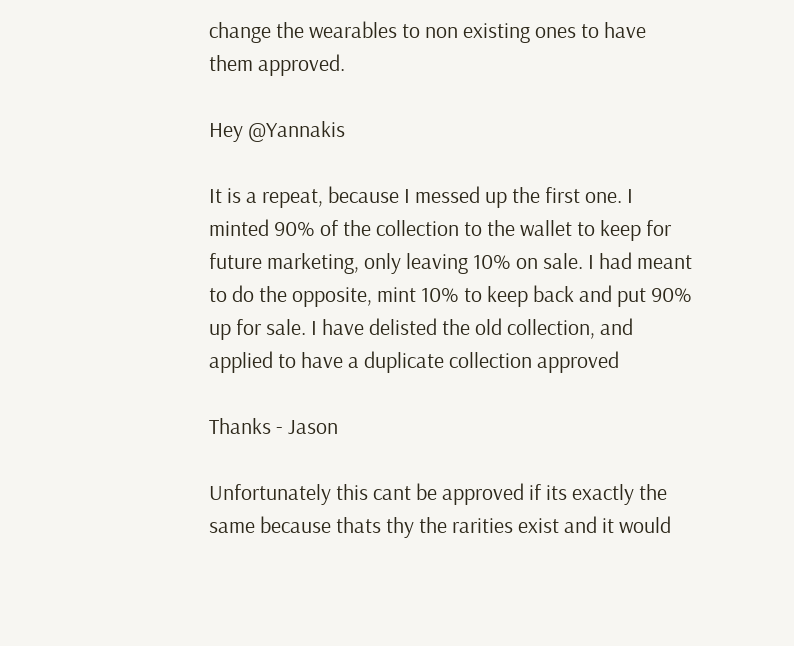change the wearables to non existing ones to have them approved.

Hey @Yannakis

It is a repeat, because I messed up the first one. I minted 90% of the collection to the wallet to keep for future marketing, only leaving 10% on sale. I had meant to do the opposite, mint 10% to keep back and put 90% up for sale. I have delisted the old collection, and applied to have a duplicate collection approved

Thanks - Jason

Unfortunately this cant be approved if its exactly the same because thats thy the rarities exist and it would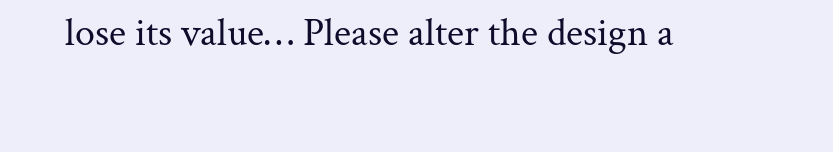lose its value… Please alter the design a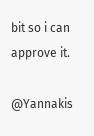bit so i can approve it.

@Yannakis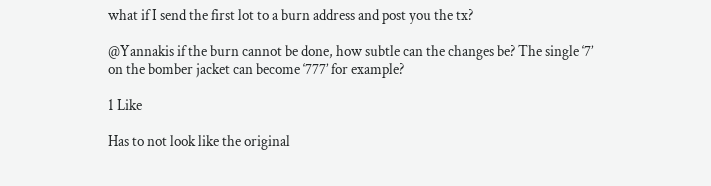what if I send the first lot to a burn address and post you the tx?

@Yannakis if the burn cannot be done, how subtle can the changes be? The single ‘7’ on the bomber jacket can become ‘777’ for example?

1 Like

Has to not look like the original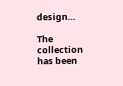design…

The collection has been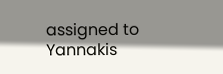assigned to Yannakis